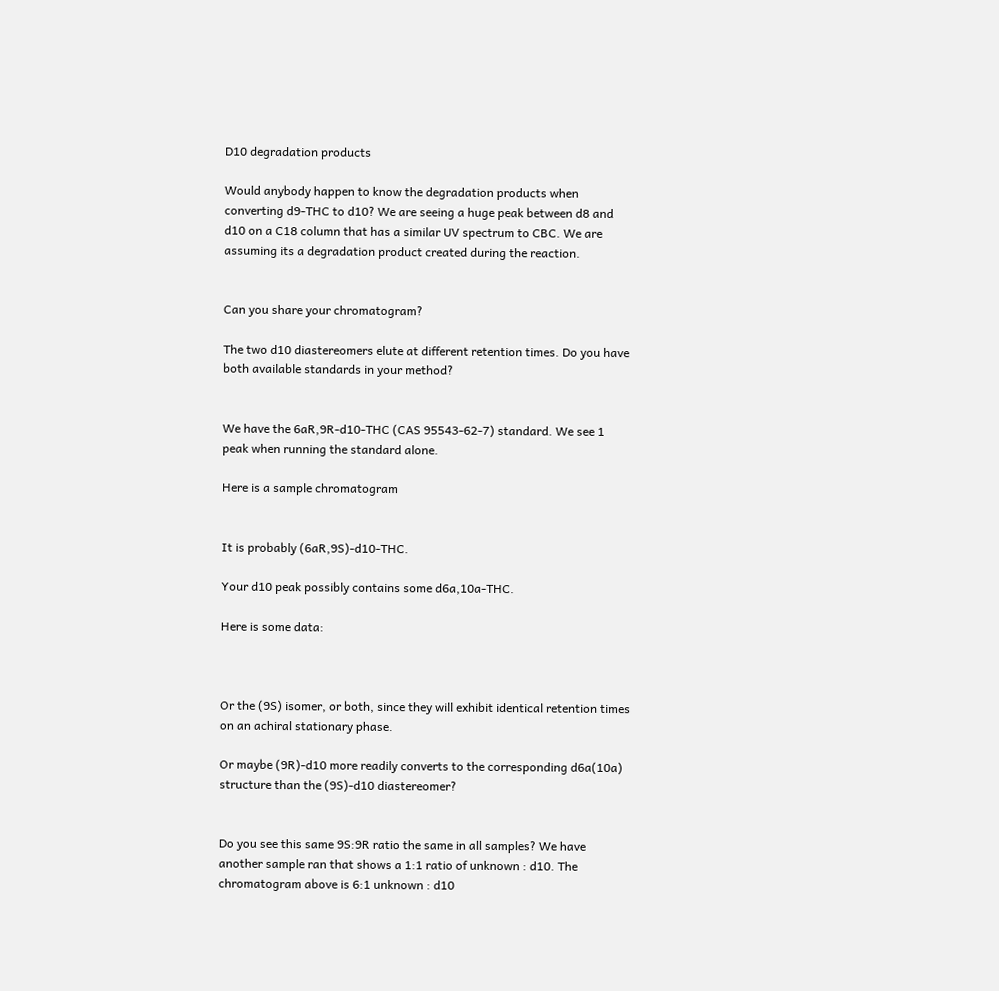D10 degradation products

Would anybody happen to know the degradation products when converting d9-THC to d10? We are seeing a huge peak between d8 and d10 on a C18 column that has a similar UV spectrum to CBC. We are assuming its a degradation product created during the reaction.


Can you share your chromatogram?

The two d10 diastereomers elute at different retention times. Do you have both available standards in your method?


We have the 6aR,9R-d10-THC (CAS 95543-62-7) standard. We see 1 peak when running the standard alone.

Here is a sample chromatogram


It is probably (6aR,9S)-d10-THC.

Your d10 peak possibly contains some d6a,10a-THC.

Here is some data:



Or the (9S) isomer, or both, since they will exhibit identical retention times on an achiral stationary phase.

Or maybe (9R)-d10 more readily converts to the corresponding d6a(10a) structure than the (9S)-d10 diastereomer?


Do you see this same 9S:9R ratio the same in all samples? We have another sample ran that shows a 1:1 ratio of unknown : d10. The chromatogram above is 6:1 unknown : d10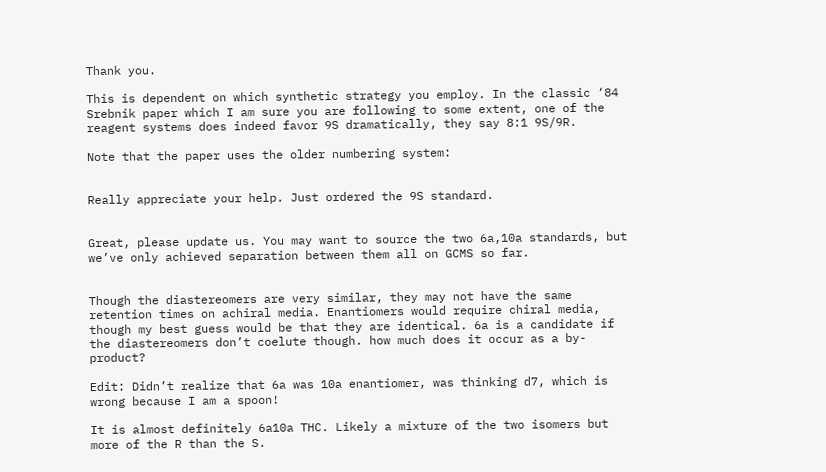Thank you.

This is dependent on which synthetic strategy you employ. In the classic ‘84 Srebnik paper which I am sure you are following to some extent, one of the reagent systems does indeed favor 9S dramatically, they say 8:1 9S/9R.

Note that the paper uses the older numbering system:


Really appreciate your help. Just ordered the 9S standard.


Great, please update us. You may want to source the two 6a,10a standards, but we’ve only achieved separation between them all on GCMS so far.


Though the diastereomers are very similar, they may not have the same retention times on achiral media. Enantiomers would require chiral media, though my best guess would be that they are identical. 6a is a candidate if the diastereomers don’t coelute though. how much does it occur as a by-product?

Edit: Didn’t realize that 6a was 10a enantiomer, was thinking d7, which is wrong because I am a spoon!

It is almost definitely 6a10a THC. Likely a mixture of the two isomers but more of the R than the S.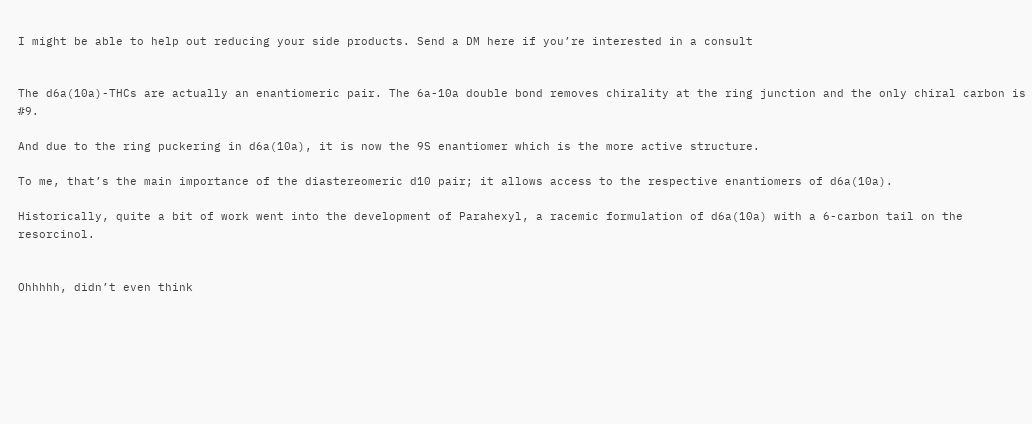I might be able to help out reducing your side products. Send a DM here if you’re interested in a consult


The d6a(10a)-THCs are actually an enantiomeric pair. The 6a-10a double bond removes chirality at the ring junction and the only chiral carbon is #9.

And due to the ring puckering in d6a(10a), it is now the 9S enantiomer which is the more active structure.

To me, that’s the main importance of the diastereomeric d10 pair; it allows access to the respective enantiomers of d6a(10a).

Historically, quite a bit of work went into the development of Parahexyl, a racemic formulation of d6a(10a) with a 6-carbon tail on the resorcinol.


Ohhhhh, didn’t even think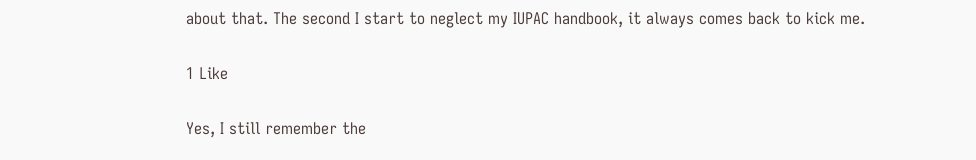about that. The second I start to neglect my IUPAC handbook, it always comes back to kick me.

1 Like

Yes, I still remember the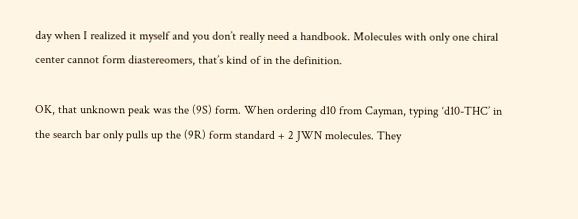day when I realized it myself and you don’t really need a handbook. Molecules with only one chiral center cannot form diastereomers, that’s kind of in the definition.

OK, that unknown peak was the (9S) form. When ordering d10 from Cayman, typing ‘d10-THC’ in the search bar only pulls up the (9R) form standard + 2 JWN molecules. They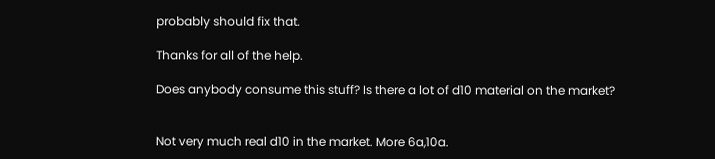probably should fix that.

Thanks for all of the help.

Does anybody consume this stuff? Is there a lot of d10 material on the market?


Not very much real d10 in the market. More 6a,10a.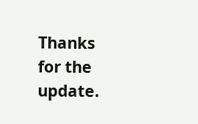Thanks for the update.